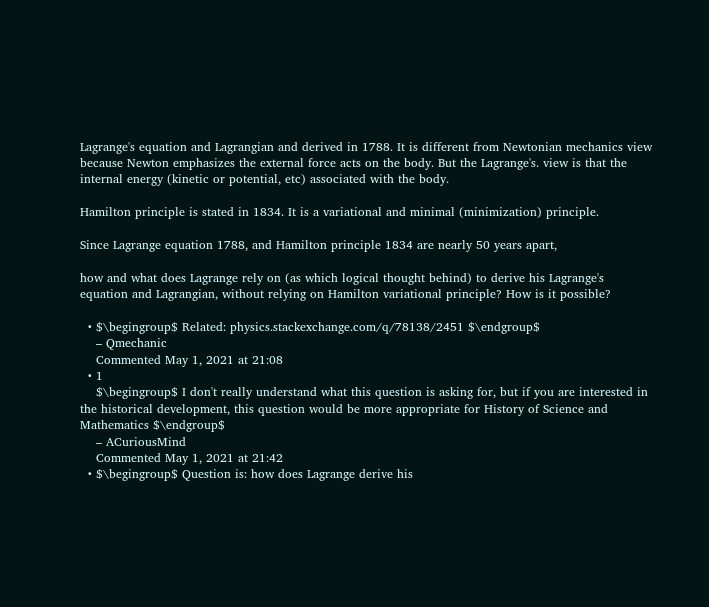Lagrange's equation and Lagrangian and derived in 1788. It is different from Newtonian mechanics view because Newton emphasizes the external force acts on the body. But the Lagrange's. view is that the internal energy (kinetic or potential, etc) associated with the body.

Hamilton principle is stated in 1834. It is a variational and minimal (minimization) principle.

Since Lagrange equation 1788, and Hamilton principle 1834 are nearly 50 years apart,

how and what does Lagrange rely on (as which logical thought behind) to derive his Lagrange's equation and Lagrangian, without relying on Hamilton variational principle? How is it possible?

  • $\begingroup$ Related: physics.stackexchange.com/q/78138/2451 $\endgroup$
    – Qmechanic
    Commented May 1, 2021 at 21:08
  • 1
    $\begingroup$ I don't really understand what this question is asking for, but if you are interested in the historical development, this question would be more appropriate for History of Science and Mathematics $\endgroup$
    – ACuriousMind
    Commented May 1, 2021 at 21:42
  • $\begingroup$ Question is: how does Lagrange derive his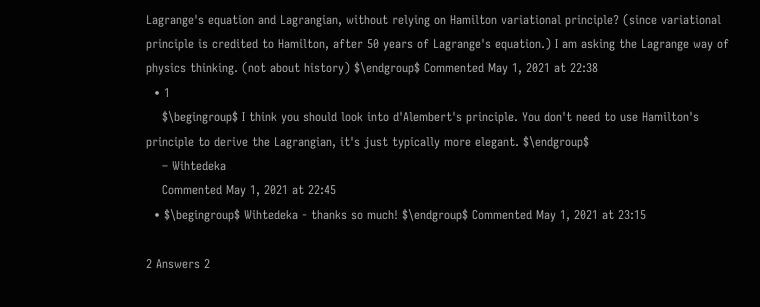Lagrange's equation and Lagrangian, without relying on Hamilton variational principle? (since variational principle is credited to Hamilton, after 50 years of Lagrange's equation.) I am asking the Lagrange way of physics thinking. (not about history) $\endgroup$ Commented May 1, 2021 at 22:38
  • 1
    $\begingroup$ I think you should look into d'Alembert's principle. You don't need to use Hamilton's principle to derive the Lagrangian, it's just typically more elegant. $\endgroup$
    – Wihtedeka
    Commented May 1, 2021 at 22:45
  • $\begingroup$ Wihtedeka - thanks so much! $\endgroup$ Commented May 1, 2021 at 23:15

2 Answers 2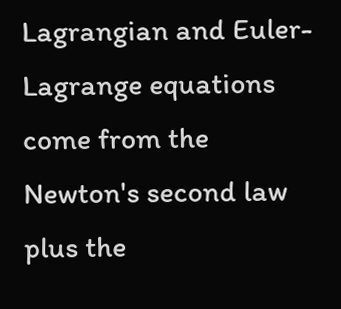Lagrangian and Euler-Lagrange equations come from the Newton's second law plus the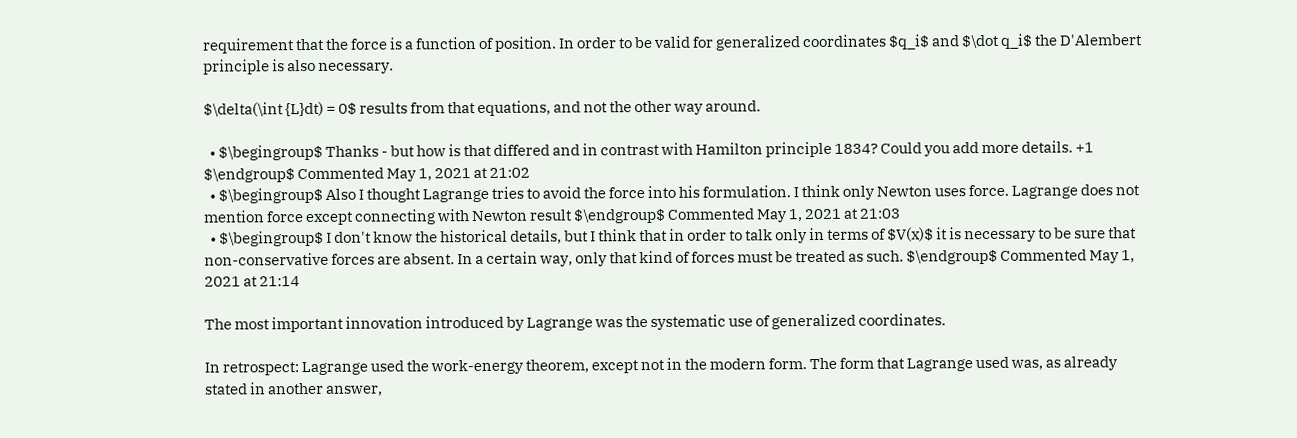requirement that the force is a function of position. In order to be valid for generalized coordinates $q_i$ and $\dot q_i$ the D'Alembert principle is also necessary.

$\delta(\int {L}dt) = 0$ results from that equations, and not the other way around.

  • $\begingroup$ Thanks - but how is that differed and in contrast with Hamilton principle 1834? Could you add more details. +1 $\endgroup$ Commented May 1, 2021 at 21:02
  • $\begingroup$ Also I thought Lagrange tries to avoid the force into his formulation. I think only Newton uses force. Lagrange does not mention force except connecting with Newton result $\endgroup$ Commented May 1, 2021 at 21:03
  • $\begingroup$ I don't know the historical details, but I think that in order to talk only in terms of $V(x)$ it is necessary to be sure that non-conservative forces are absent. In a certain way, only that kind of forces must be treated as such. $\endgroup$ Commented May 1, 2021 at 21:14

The most important innovation introduced by Lagrange was the systematic use of generalized coordinates.

In retrospect: Lagrange used the work-energy theorem, except not in the modern form. The form that Lagrange used was, as already stated in another answer,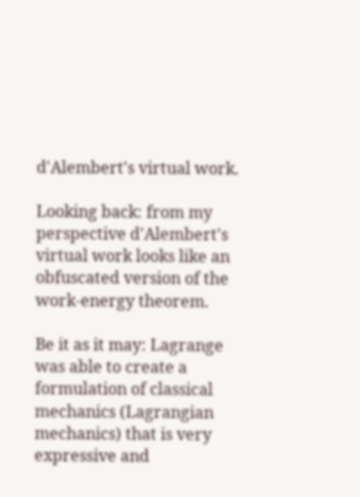d'Alembert's virtual work.

Looking back: from my perspective d'Alembert's virtual work looks like an obfuscated version of the work-energy theorem.

Be it as it may: Lagrange was able to create a formulation of classical mechanics (Lagrangian mechanics) that is very expressive and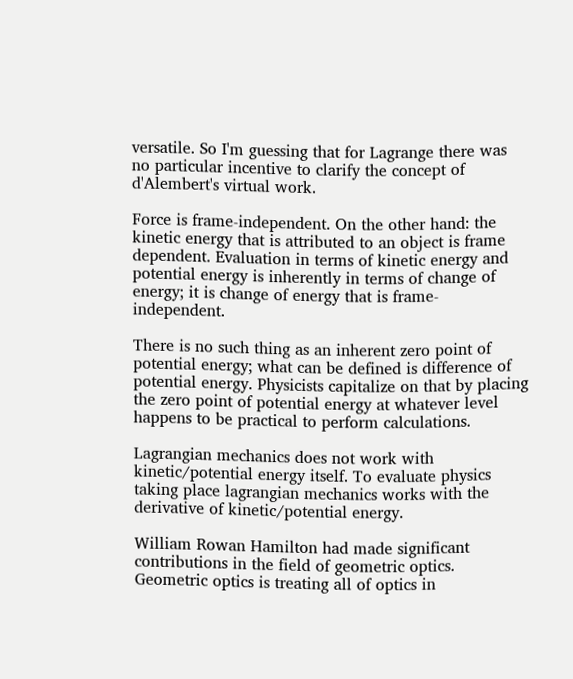versatile. So I'm guessing that for Lagrange there was no particular incentive to clarify the concept of d'Alembert's virtual work.

Force is frame-independent. On the other hand: the kinetic energy that is attributed to an object is frame dependent. Evaluation in terms of kinetic energy and potential energy is inherently in terms of change of energy; it is change of energy that is frame-independent.

There is no such thing as an inherent zero point of potential energy; what can be defined is difference of potential energy. Physicists capitalize on that by placing the zero point of potential energy at whatever level happens to be practical to perform calculations.

Lagrangian mechanics does not work with kinetic/potential energy itself. To evaluate physics taking place lagrangian mechanics works with the derivative of kinetic/potential energy.

William Rowan Hamilton had made significant contributions in the field of geometric optics. Geometric optics is treating all of optics in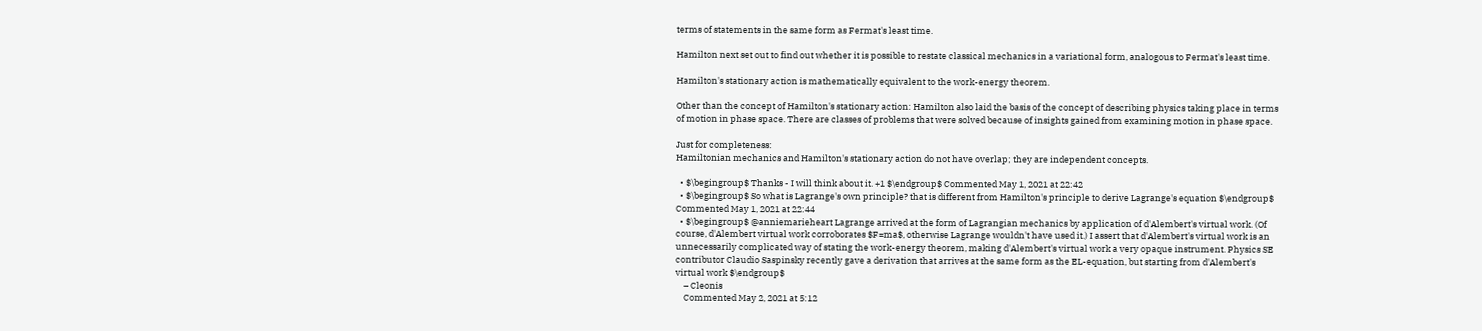terms of statements in the same form as Fermat's least time.

Hamilton next set out to find out whether it is possible to restate classical mechanics in a variational form, analogous to Fermat's least time.

Hamilton's stationary action is mathematically equivalent to the work-energy theorem.

Other than the concept of Hamilton's stationary action: Hamilton also laid the basis of the concept of describing physics taking place in terms of motion in phase space. There are classes of problems that were solved because of insights gained from examining motion in phase space.

Just for completeness:
Hamiltonian mechanics and Hamilton's stationary action do not have overlap; they are independent concepts.

  • $\begingroup$ Thanks - I will think about it. +1 $\endgroup$ Commented May 1, 2021 at 22:42
  • $\begingroup$ So what is Lagrange's own principle? that is different from Hamilton's principle to derive Lagrange's equation $\endgroup$ Commented May 1, 2021 at 22:44
  • $\begingroup$ @anniemarieheart Lagrange arrived at the form of Lagrangian mechanics by application of d'Alembert's virtual work. (Of course, d'Alembert virtual work corroborates $F=ma$, otherwise Lagrange wouldn't have used it.) I assert that d'Alembert's virtual work is an unnecessarily complicated way of stating the work-energy theorem, making d'Alembert's virtual work a very opaque instrument. Physics SE contributor Claudio Saspinsky recently gave a derivation that arrives at the same form as the EL-equation, but starting from d'Alembert's virtual work $\endgroup$
    – Cleonis
    Commented May 2, 2021 at 5:12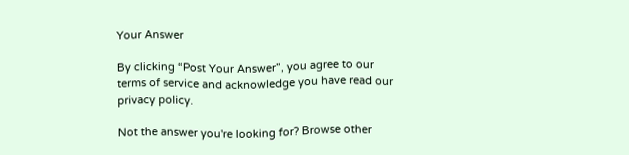Your Answer

By clicking “Post Your Answer”, you agree to our terms of service and acknowledge you have read our privacy policy.

Not the answer you're looking for? Browse other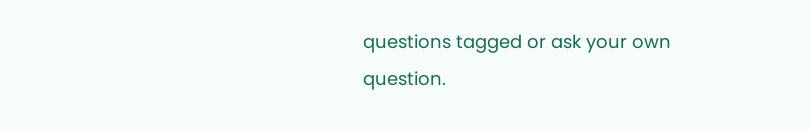questions tagged or ask your own question.